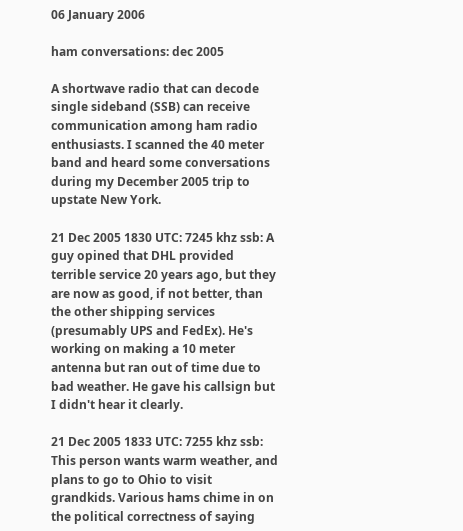06 January 2006

ham conversations: dec 2005

A shortwave radio that can decode single sideband (SSB) can receive communication among ham radio enthusiasts. I scanned the 40 meter band and heard some conversations during my December 2005 trip to upstate New York.

21 Dec 2005 1830 UTC: 7245 khz ssb: A guy opined that DHL provided terrible service 20 years ago, but they are now as good, if not better, than the other shipping services (presumably UPS and FedEx). He's working on making a 10 meter antenna but ran out of time due to bad weather. He gave his callsign but I didn't hear it clearly.

21 Dec 2005 1833 UTC: 7255 khz ssb: This person wants warm weather, and plans to go to Ohio to visit grandkids. Various hams chime in on the political correctness of saying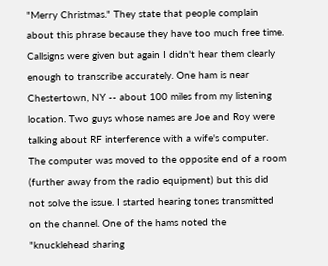"Merry Christmas." They state that people complain about this phrase because they have too much free time. Callsigns were given but again I didn't hear them clearly enough to transcribe accurately. One ham is near Chestertown, NY -- about 100 miles from my listening location. Two guys whose names are Joe and Roy were talking about RF interference with a wife's computer. The computer was moved to the opposite end of a room (further away from the radio equipment) but this did not solve the issue. I started hearing tones transmitted on the channel. One of the hams noted the "knucklehead sharing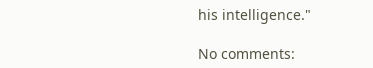his intelligence."

No comments: